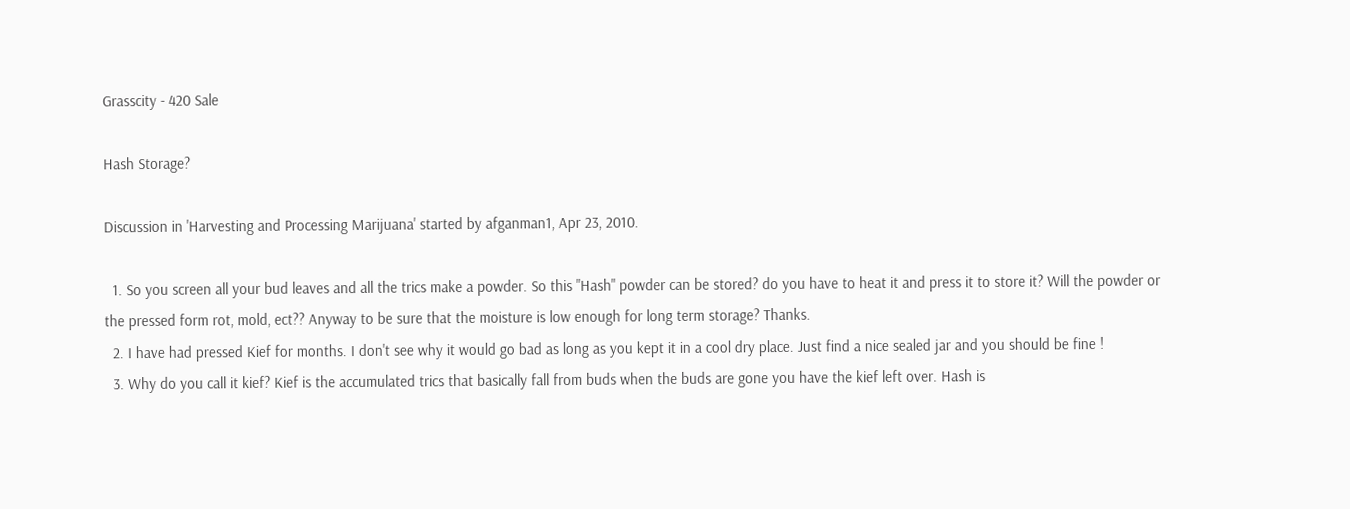Grasscity - 420 Sale

Hash Storage?

Discussion in 'Harvesting and Processing Marijuana' started by afganman1, Apr 23, 2010.

  1. So you screen all your bud leaves and all the trics make a powder. So this "Hash" powder can be stored? do you have to heat it and press it to store it? Will the powder or the pressed form rot, mold, ect?? Anyway to be sure that the moisture is low enough for long term storage? Thanks.
  2. I have had pressed Kief for months. I don't see why it would go bad as long as you kept it in a cool dry place. Just find a nice sealed jar and you should be fine !
  3. Why do you call it kief? Kief is the accumulated trics that basically fall from buds when the buds are gone you have the kief left over. Hash is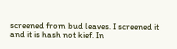screened from bud leaves. I screened it and it is hash not kief. In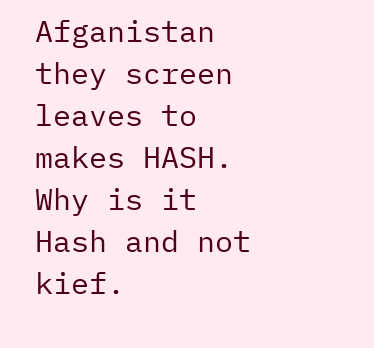Afganistan they screen leaves to makes HASH. Why is it Hash and not kief.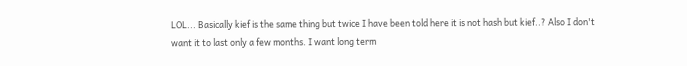LOL... Basically kief is the same thing but twice I have been told here it is not hash but kief..? Also I don't want it to last only a few months. I want long term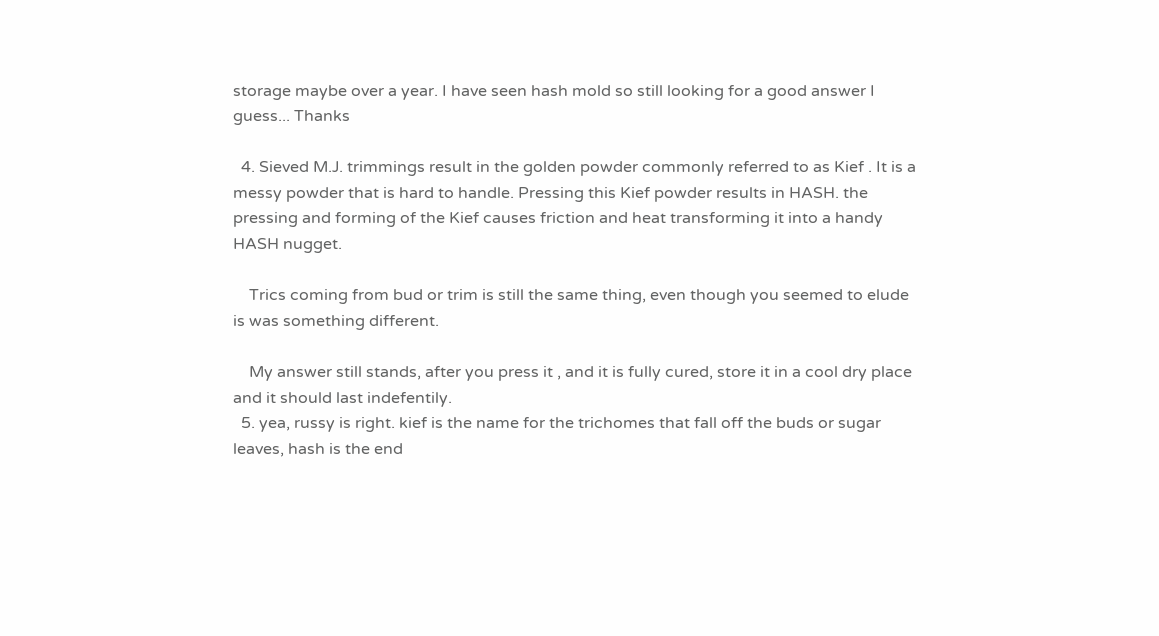storage maybe over a year. I have seen hash mold so still looking for a good answer I guess... Thanks

  4. Sieved M.J. trimmings result in the golden powder commonly referred to as Kief . It is a messy powder that is hard to handle. Pressing this Kief powder results in HASH. the pressing and forming of the Kief causes friction and heat transforming it into a handy HASH nugget.

    Trics coming from bud or trim is still the same thing, even though you seemed to elude is was something different.

    My answer still stands, after you press it , and it is fully cured, store it in a cool dry place and it should last indefentily.
  5. yea, russy is right. kief is the name for the trichomes that fall off the buds or sugar leaves, hash is the end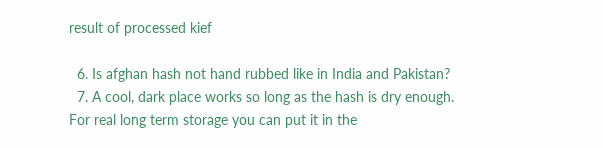result of processed kief

  6. Is afghan hash not hand rubbed like in India and Pakistan?
  7. A cool, dark place works so long as the hash is dry enough. For real long term storage you can put it in the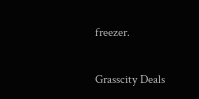freezer.

Grasscity Deals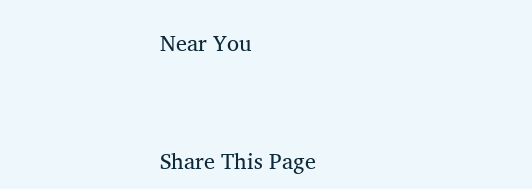Near You


Share This Page